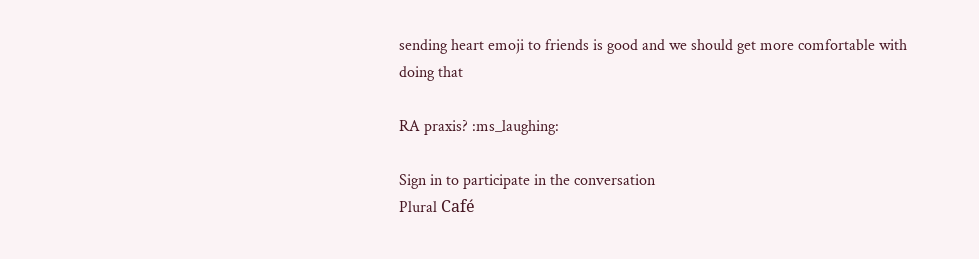sending heart emoji to friends is good and we should get more comfortable with doing that

RA praxis? :ms_laughing:

Sign in to participate in the conversation
Plural Café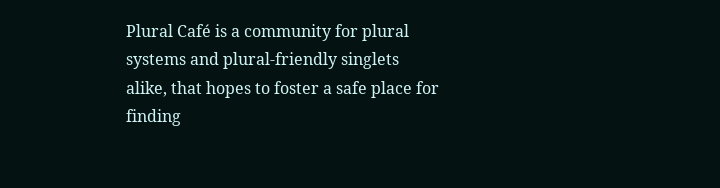Plural Café is a community for plural systems and plural-friendly singlets alike, that hopes to foster a safe place for finding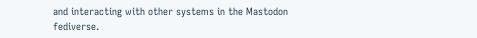and interacting with other systems in the Mastodon fediverse.